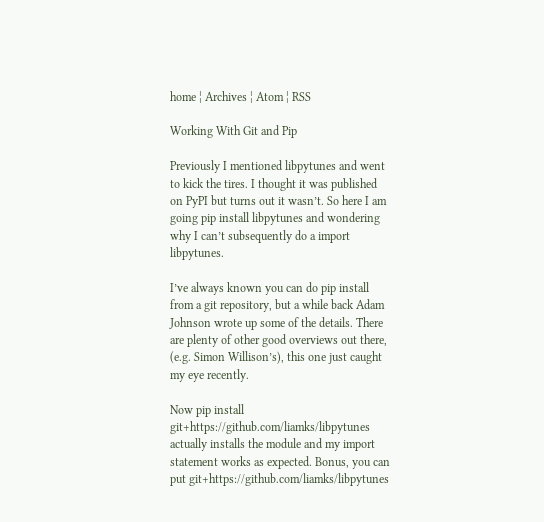home ¦ Archives ¦ Atom ¦ RSS

Working With Git and Pip

Previously I mentioned libpytunes and went to kick the tires. I thought it was published on PyPI but turns out it wasn’t. So here I am going pip install libpytunes and wondering why I can’t subsequently do a import libpytunes.

I’ve always known you can do pip install from a git repository, but a while back Adam Johnson wrote up some of the details. There are plenty of other good overviews out there, (e.g. Simon Willison’s), this one just caught my eye recently.

Now pip install git+https://github.com/liamks/libpytunes actually installs the module and my import statement works as expected. Bonus, you can put git+https://github.com/liamks/libpytunes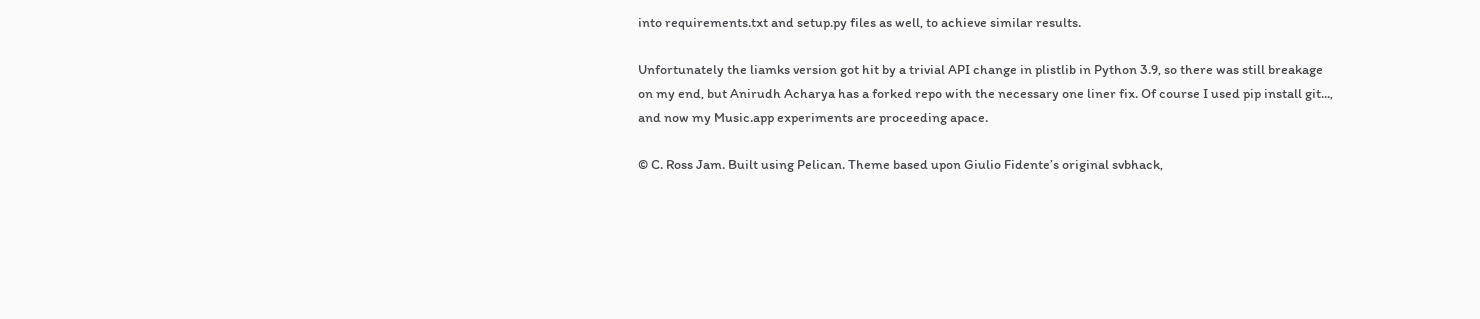into requirements.txt and setup.py files as well, to achieve similar results.

Unfortunately the liamks version got hit by a trivial API change in plistlib in Python 3.9, so there was still breakage on my end, but Anirudh Acharya has a forked repo with the necessary one liner fix. Of course I used pip install git..., and now my Music.app experiments are proceeding apace.

© C. Ross Jam. Built using Pelican. Theme based upon Giulio Fidente’s original svbhack,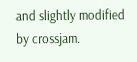and slightly modified by crossjam.